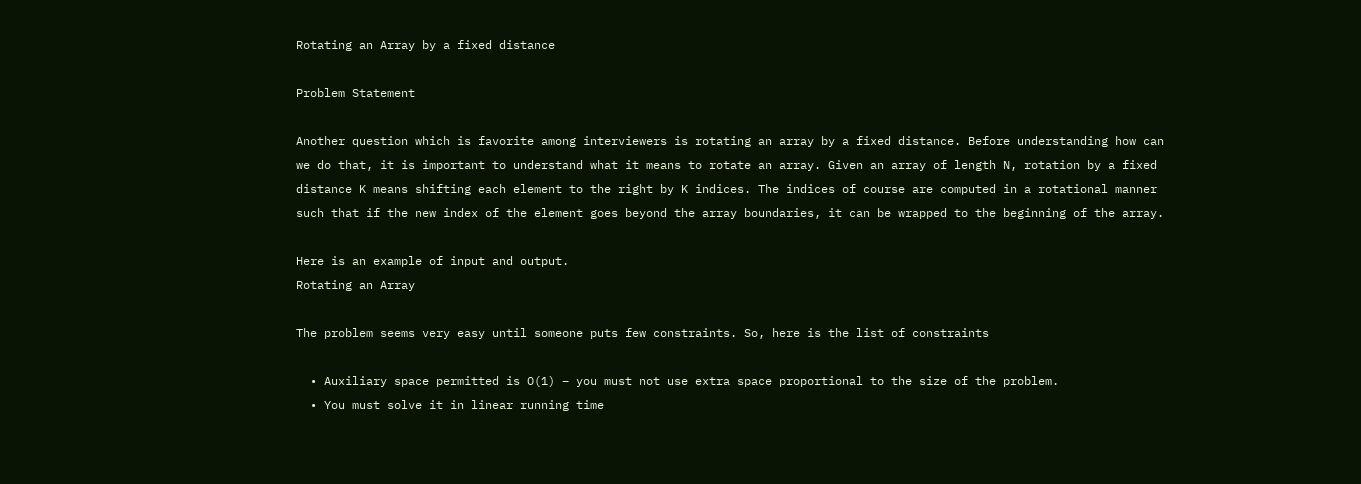Rotating an Array by a fixed distance

Problem Statement

Another question which is favorite among interviewers is rotating an array by a fixed distance. Before understanding how can we do that, it is important to understand what it means to rotate an array. Given an array of length N, rotation by a fixed distance K means shifting each element to the right by K indices. The indices of course are computed in a rotational manner such that if the new index of the element goes beyond the array boundaries, it can be wrapped to the beginning of the array.

Here is an example of input and output.
Rotating an Array

The problem seems very easy until someone puts few constraints. So, here is the list of constraints

  • Auxiliary space permitted is O(1) – you must not use extra space proportional to the size of the problem.
  • You must solve it in linear running time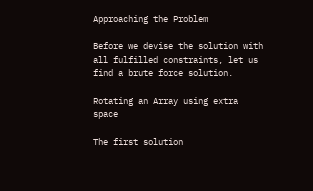Approaching the Problem

Before we devise the solution with all fulfilled constraints, let us find a brute force solution.

Rotating an Array using extra space

The first solution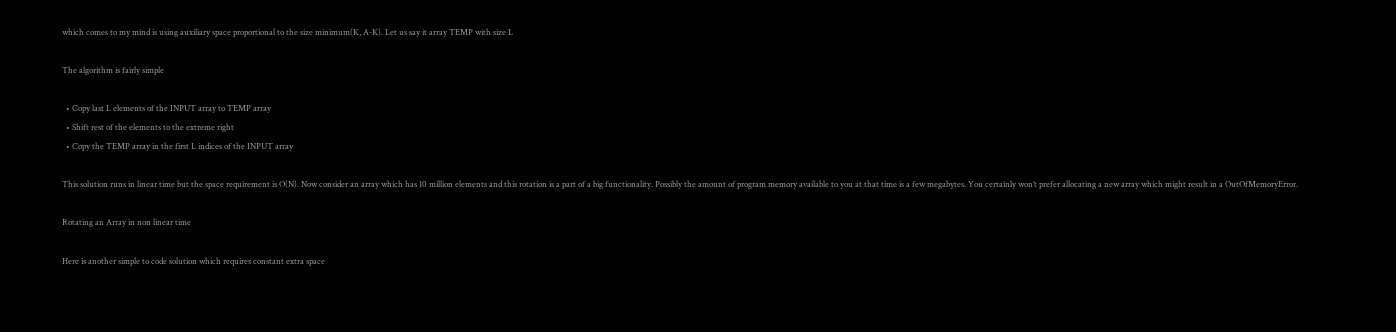which comes to my mind is using auxiliary space proportional to the size minimum(K, A-K). Let us say it array TEMP with size L

The algorithm is fairly simple

  • Copy last L elements of the INPUT array to TEMP array
  • Shift rest of the elements to the extreme right
  • Copy the TEMP array in the first L indices of the INPUT array

This solution runs in linear time but the space requirement is O(N). Now consider an array which has 10 million elements and this rotation is a part of a big functionality. Possibly the amount of program memory available to you at that time is a few megabytes. You certainly won’t prefer allocating a new array which might result in a OutOfMemoryError.

Rotating an Array in non linear time

Here is another simple to code solution which requires constant extra space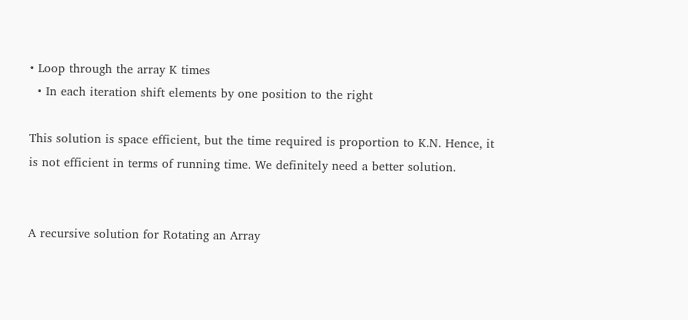• Loop through the array K times
  • In each iteration shift elements by one position to the right

This solution is space efficient, but the time required is proportion to K.N. Hence, it is not efficient in terms of running time. We definitely need a better solution.


A recursive solution for Rotating an Array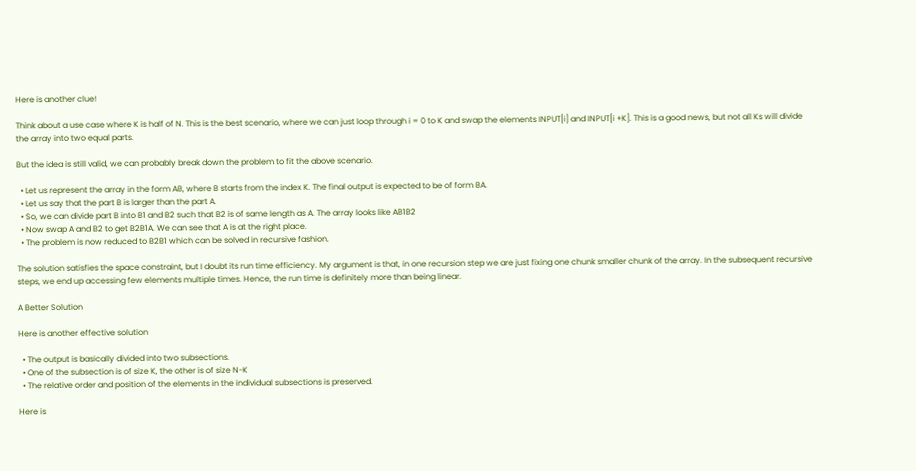Here is another clue!

Think about a use case where K is half of N. This is the best scenario, where we can just loop through i = 0 to K and swap the elements INPUT[i] and INPUT[i +K]. This is a good news, but not all Ks will divide the array into two equal parts.

But the idea is still valid, we can probably break down the problem to fit the above scenario.

  • Let us represent the array in the form AB, where B starts from the index K. The final output is expected to be of form BA.
  • Let us say that the part B is larger than the part A.
  • So, we can divide part B into B1 and B2 such that B2 is of same length as A. The array looks like AB1B2
  • Now swap A and B2 to get B2B1A. We can see that A is at the right place.
  • The problem is now reduced to B2B1 which can be solved in recursive fashion.

The solution satisfies the space constraint, but I doubt its run time efficiency. My argument is that, in one recursion step we are just fixing one chunk smaller chunk of the array. In the subsequent recursive steps, we end up accessing few elements multiple times. Hence, the run time is definitely more than being linear.

A Better Solution

Here is another effective solution

  • The output is basically divided into two subsections.
  • One of the subsection is of size K, the other is of size N-K
  • The relative order and position of the elements in the individual subsections is preserved.

Here is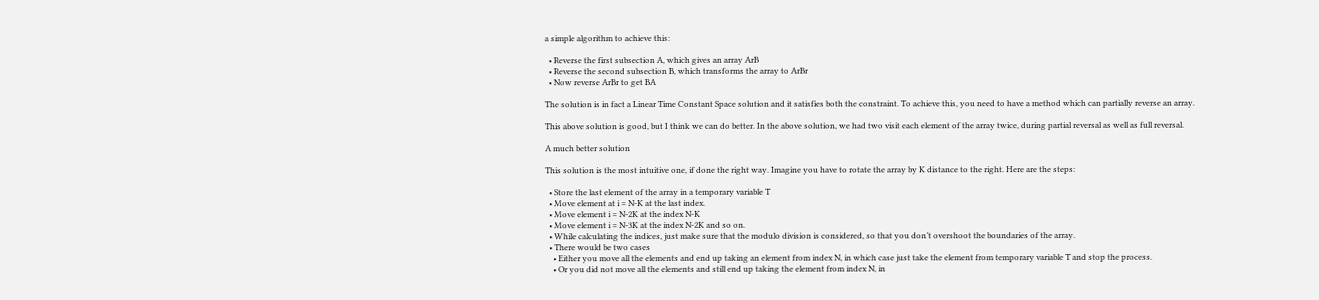a simple algorithm to achieve this:

  • Reverse the first subsection A, which gives an array ArB
  • Reverse the second subsection B, which transforms the array to ArBr
  • Now reverse ArBr to get BA

The solution is in fact a Linear Time Constant Space solution and it satisfies both the constraint. To achieve this, you need to have a method which can partially reverse an array.

This above solution is good, but I think we can do better. In the above solution, we had two visit each element of the array twice, during partial reversal as well as full reversal.

A much better solution

This solution is the most intuitive one, if done the right way. Imagine you have to rotate the array by K distance to the right. Here are the steps:

  • Store the last element of the array in a temporary variable T
  • Move element at i = N-K at the last index.
  • Move element i = N-2K at the index N-K
  • Move element i = N-3K at the index N-2K and so on.
  • While calculating the indices, just make sure that the modulo division is considered, so that you don’t overshoot the boundaries of the array.
  • There would be two cases
    • Either you move all the elements and end up taking an element from index N, in which case just take the element from temporary variable T and stop the process.
    • Or you did not move all the elements and still end up taking the element from index N, in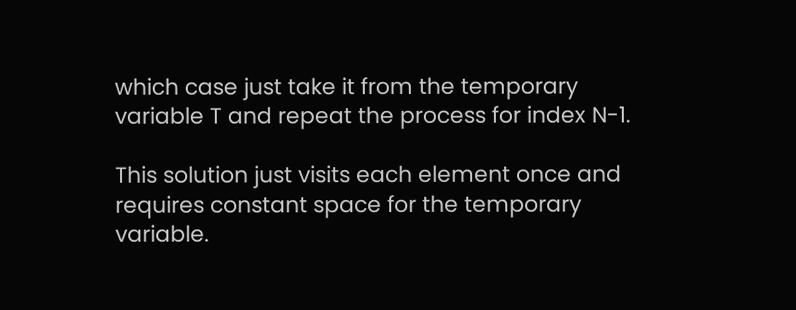which case just take it from the temporary variable T and repeat the process for index N-1.

This solution just visits each element once and requires constant space for the temporary variable.